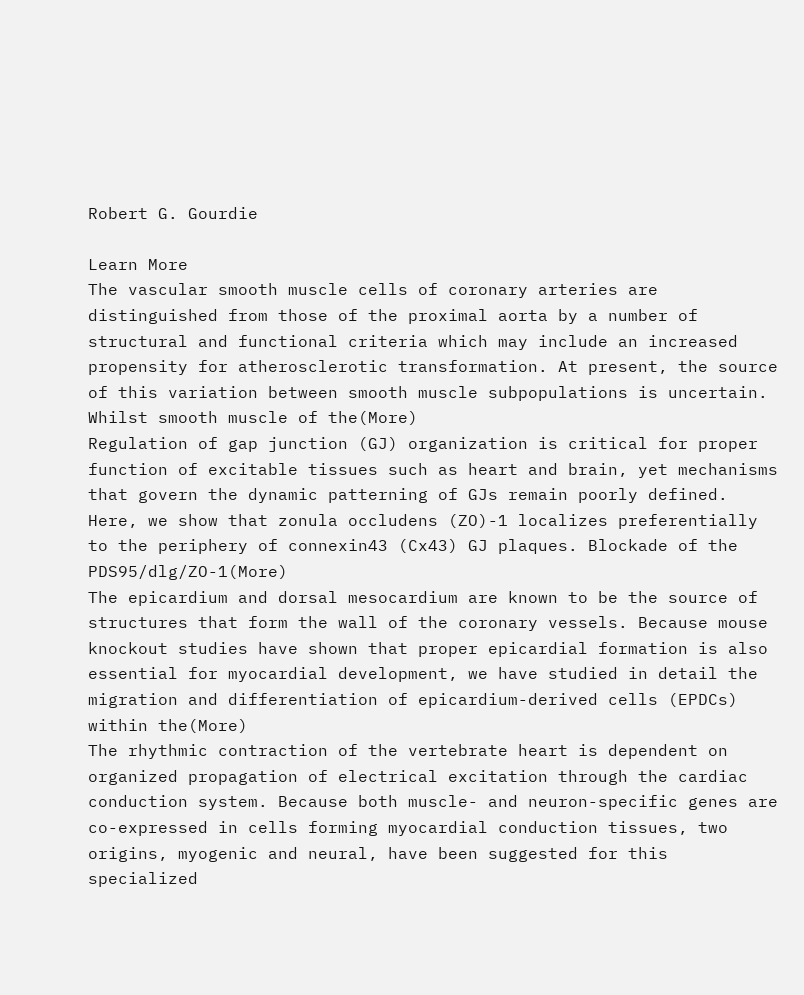Robert G. Gourdie

Learn More
The vascular smooth muscle cells of coronary arteries are distinguished from those of the proximal aorta by a number of structural and functional criteria which may include an increased propensity for atherosclerotic transformation. At present, the source of this variation between smooth muscle subpopulations is uncertain. Whilst smooth muscle of the(More)
Regulation of gap junction (GJ) organization is critical for proper function of excitable tissues such as heart and brain, yet mechanisms that govern the dynamic patterning of GJs remain poorly defined. Here, we show that zonula occludens (ZO)-1 localizes preferentially to the periphery of connexin43 (Cx43) GJ plaques. Blockade of the PDS95/dlg/ZO-1(More)
The epicardium and dorsal mesocardium are known to be the source of structures that form the wall of the coronary vessels. Because mouse knockout studies have shown that proper epicardial formation is also essential for myocardial development, we have studied in detail the migration and differentiation of epicardium-derived cells (EPDCs) within the(More)
The rhythmic contraction of the vertebrate heart is dependent on organized propagation of electrical excitation through the cardiac conduction system. Because both muscle- and neuron-specific genes are co-expressed in cells forming myocardial conduction tissues, two origins, myogenic and neural, have been suggested for this specialized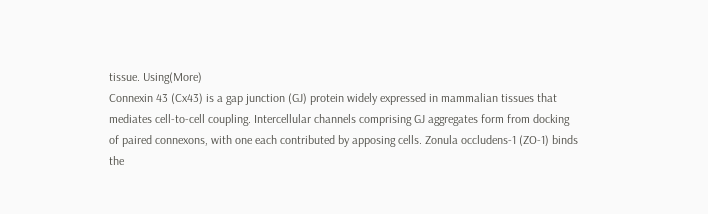tissue. Using(More)
Connexin 43 (Cx43) is a gap junction (GJ) protein widely expressed in mammalian tissues that mediates cell-to-cell coupling. Intercellular channels comprising GJ aggregates form from docking of paired connexons, with one each contributed by apposing cells. Zonula occludens-1 (ZO-1) binds the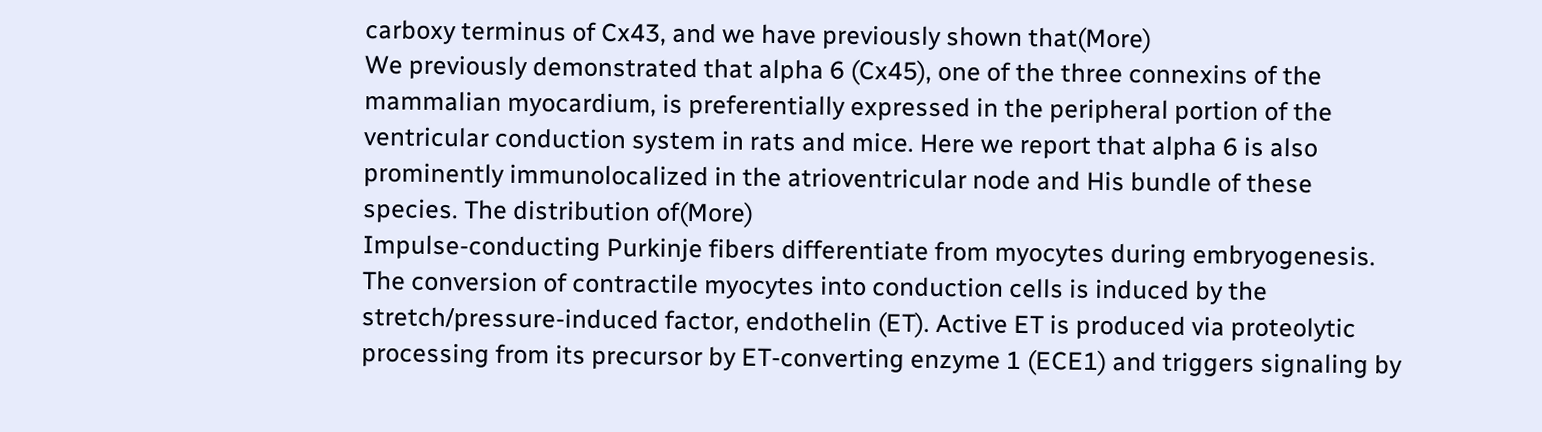carboxy terminus of Cx43, and we have previously shown that(More)
We previously demonstrated that alpha 6 (Cx45), one of the three connexins of the mammalian myocardium, is preferentially expressed in the peripheral portion of the ventricular conduction system in rats and mice. Here we report that alpha 6 is also prominently immunolocalized in the atrioventricular node and His bundle of these species. The distribution of(More)
Impulse-conducting Purkinje fibers differentiate from myocytes during embryogenesis. The conversion of contractile myocytes into conduction cells is induced by the stretch/pressure-induced factor, endothelin (ET). Active ET is produced via proteolytic processing from its precursor by ET-converting enzyme 1 (ECE1) and triggers signaling by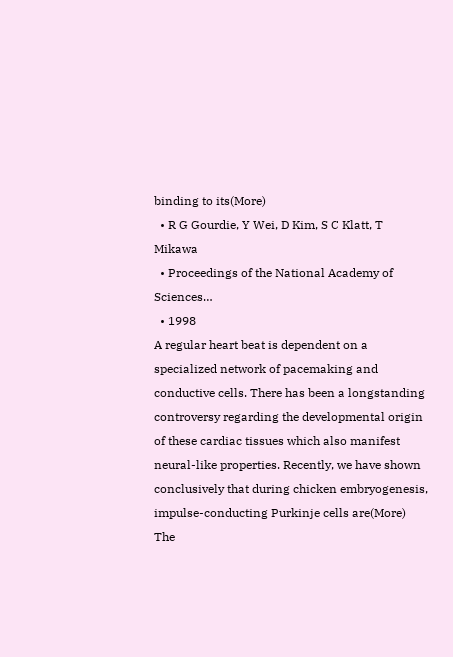binding to its(More)
  • R G Gourdie, Y Wei, D Kim, S C Klatt, T Mikawa
  • Proceedings of the National Academy of Sciences…
  • 1998
A regular heart beat is dependent on a specialized network of pacemaking and conductive cells. There has been a longstanding controversy regarding the developmental origin of these cardiac tissues which also manifest neural-like properties. Recently, we have shown conclusively that during chicken embryogenesis, impulse-conducting Purkinje cells are(More)
The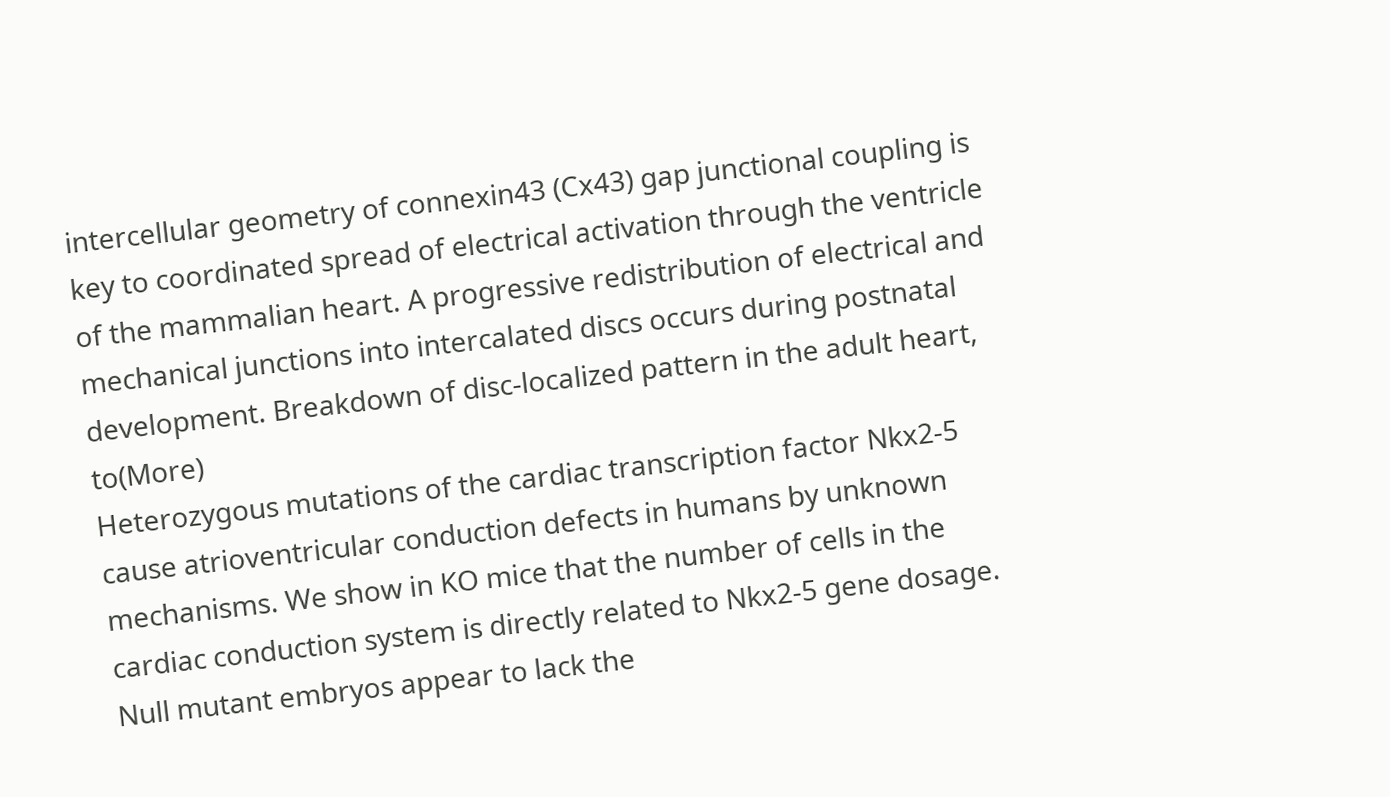intercellular geometry of connexin43 (Cx43) gap junctional coupling is key to coordinated spread of electrical activation through the ventricle of the mammalian heart. A progressive redistribution of electrical and mechanical junctions into intercalated discs occurs during postnatal development. Breakdown of disc-localized pattern in the adult heart, to(More)
Heterozygous mutations of the cardiac transcription factor Nkx2-5 cause atrioventricular conduction defects in humans by unknown mechanisms. We show in KO mice that the number of cells in the cardiac conduction system is directly related to Nkx2-5 gene dosage. Null mutant embryos appear to lack the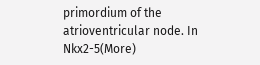primordium of the atrioventricular node. In Nkx2-5(More)